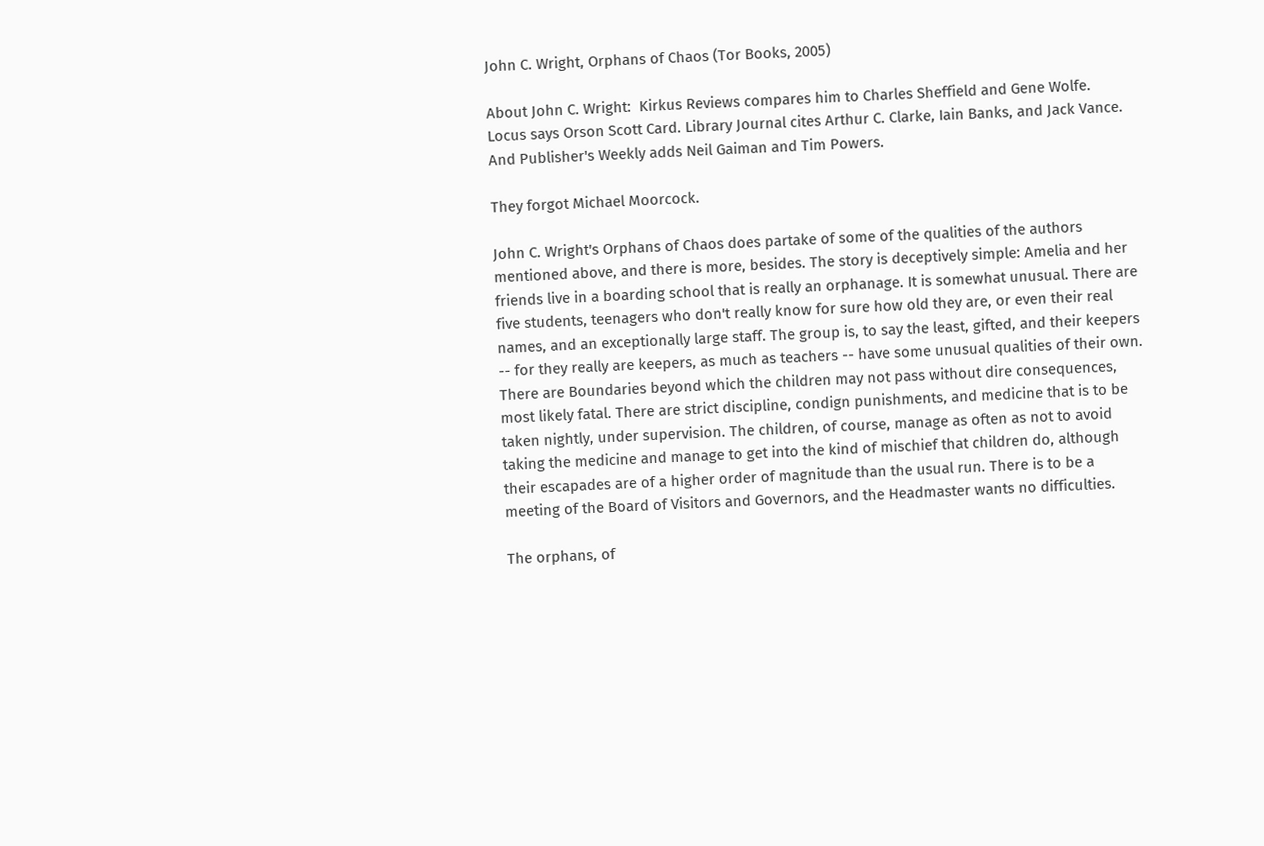John C. Wright, Orphans of Chaos (Tor Books, 2005)

About John C. Wright:  Kirkus Reviews compares him to Charles Sheffield and Gene Wolfe. Locus says Orson Scott Card. Library Journal cites Arthur C. Clarke, Iain Banks, and Jack Vance. And Publisher's Weekly adds Neil Gaiman and Tim Powers.

They forgot Michael Moorcock.

John C. Wright's Orphans of Chaos does partake of some of the qualities of the authors mentioned above, and there is more, besides. The story is deceptively simple: Amelia and her friends live in a boarding school that is really an orphanage. It is somewhat unusual. There are five students, teenagers who don't really know for sure how old they are, or even their real names, and an exceptionally large staff. The group is, to say the least, gifted, and their keepers -- for they really are keepers, as much as teachers -- have some unusual qualities of their own. There are Boundaries beyond which the children may not pass without dire consequences, most likely fatal. There are strict discipline, condign punishments, and medicine that is to be taken nightly, under supervision. The children, of course, manage as often as not to avoid taking the medicine and manage to get into the kind of mischief that children do, although their escapades are of a higher order of magnitude than the usual run. There is to be a meeting of the Board of Visitors and Governors, and the Headmaster wants no difficulties.

The orphans, of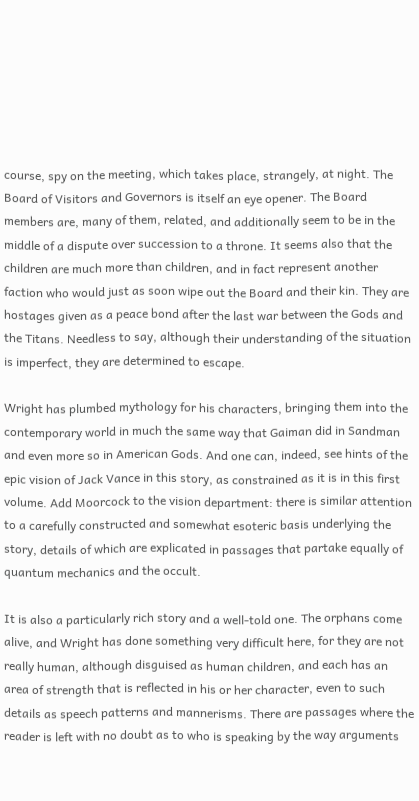course, spy on the meeting, which takes place, strangely, at night. The Board of Visitors and Governors is itself an eye opener. The Board members are, many of them, related, and additionally seem to be in the middle of a dispute over succession to a throne. It seems also that the children are much more than children, and in fact represent another faction who would just as soon wipe out the Board and their kin. They are hostages given as a peace bond after the last war between the Gods and the Titans. Needless to say, although their understanding of the situation is imperfect, they are determined to escape.

Wright has plumbed mythology for his characters, bringing them into the contemporary world in much the same way that Gaiman did in Sandman and even more so in American Gods. And one can, indeed, see hints of the epic vision of Jack Vance in this story, as constrained as it is in this first volume. Add Moorcock to the vision department: there is similar attention to a carefully constructed and somewhat esoteric basis underlying the story, details of which are explicated in passages that partake equally of quantum mechanics and the occult.

It is also a particularly rich story and a well-told one. The orphans come alive, and Wright has done something very difficult here, for they are not really human, although disguised as human children, and each has an area of strength that is reflected in his or her character, even to such details as speech patterns and mannerisms. There are passages where the reader is left with no doubt as to who is speaking by the way arguments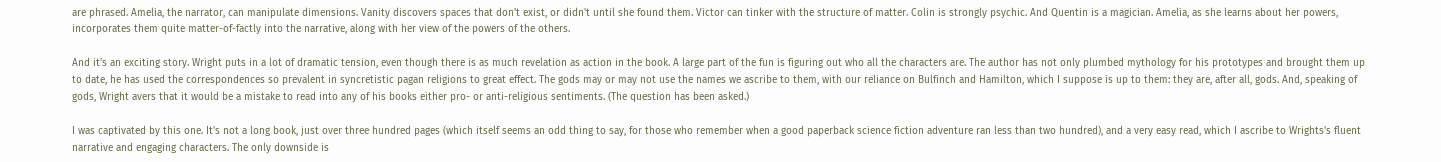are phrased. Amelia, the narrator, can manipulate dimensions. Vanity discovers spaces that don't exist, or didn't until she found them. Victor can tinker with the structure of matter. Colin is strongly psychic. And Quentin is a magician. Amelia, as she learns about her powers, incorporates them quite matter-of-factly into the narrative, along with her view of the powers of the others.

And it's an exciting story. Wright puts in a lot of dramatic tension, even though there is as much revelation as action in the book. A large part of the fun is figuring out who all the characters are. The author has not only plumbed mythology for his prototypes and brought them up to date, he has used the correspondences so prevalent in syncretistic pagan religions to great effect. The gods may or may not use the names we ascribe to them, with our reliance on Bulfinch and Hamilton, which I suppose is up to them: they are, after all, gods. And, speaking of gods, Wright avers that it would be a mistake to read into any of his books either pro- or anti-religious sentiments. (The question has been asked.)

I was captivated by this one. It's not a long book, just over three hundred pages (which itself seems an odd thing to say, for those who remember when a good paperback science fiction adventure ran less than two hundred), and a very easy read, which I ascribe to Wrights's fluent narrative and engaging characters. The only downside is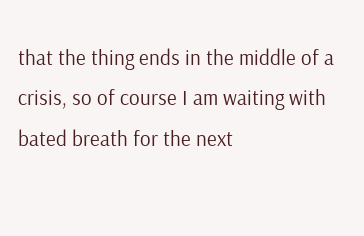that the thing ends in the middle of a crisis, so of course I am waiting with bated breath for the next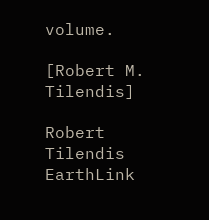volume.

[Robert M. Tilendis]

Robert Tilendis EarthLink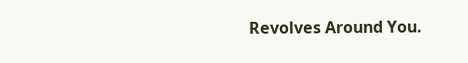Revolves Around You.